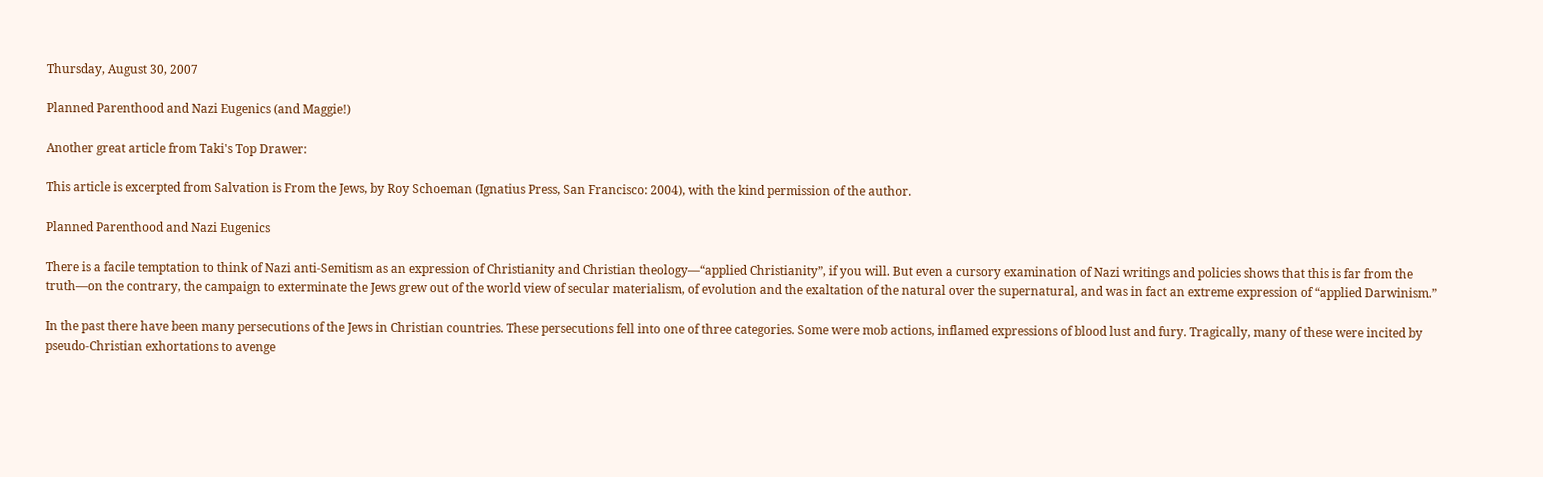Thursday, August 30, 2007

Planned Parenthood and Nazi Eugenics (and Maggie!)

Another great article from Taki's Top Drawer:

This article is excerpted from Salvation is From the Jews, by Roy Schoeman (Ignatius Press, San Francisco: 2004), with the kind permission of the author.

Planned Parenthood and Nazi Eugenics

There is a facile temptation to think of Nazi anti-Semitism as an expression of Christianity and Christian theology—“applied Christianity”, if you will. But even a cursory examination of Nazi writings and policies shows that this is far from the truth—on the contrary, the campaign to exterminate the Jews grew out of the world view of secular materialism, of evolution and the exaltation of the natural over the supernatural, and was in fact an extreme expression of “applied Darwinism.”

In the past there have been many persecutions of the Jews in Christian countries. These persecutions fell into one of three categories. Some were mob actions, inflamed expressions of blood lust and fury. Tragically, many of these were incited by pseudo-Christian exhortations to avenge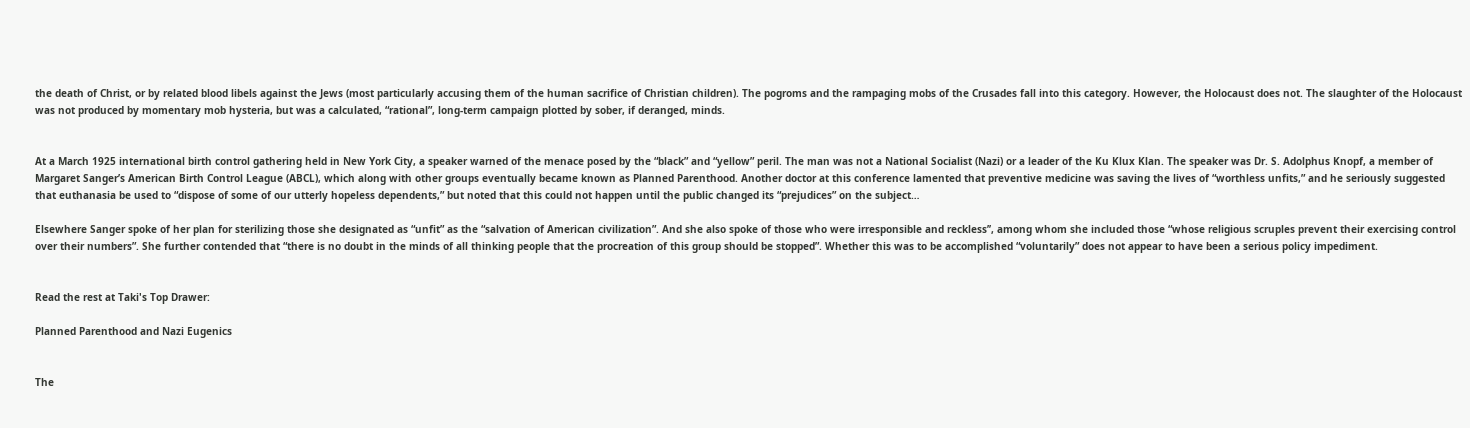the death of Christ, or by related blood libels against the Jews (most particularly accusing them of the human sacrifice of Christian children). The pogroms and the rampaging mobs of the Crusades fall into this category. However, the Holocaust does not. The slaughter of the Holocaust was not produced by momentary mob hysteria, but was a calculated, “rational”, long-term campaign plotted by sober, if deranged, minds.


At a March 1925 international birth control gathering held in New York City, a speaker warned of the menace posed by the “black” and “yellow” peril. The man was not a National Socialist (Nazi) or a leader of the Ku Klux Klan. The speaker was Dr. S. Adolphus Knopf, a member of Margaret Sanger’s American Birth Control League (ABCL), which along with other groups eventually became known as Planned Parenthood. Another doctor at this conference lamented that preventive medicine was saving the lives of “worthless unfits,” and he seriously suggested that euthanasia be used to “dispose of some of our utterly hopeless dependents,” but noted that this could not happen until the public changed its “prejudices” on the subject…

Elsewhere Sanger spoke of her plan for sterilizing those she designated as “unfit” as the “salvation of American civilization”. And she also spoke of those who were irresponsible and reckless’’, among whom she included those “whose religious scruples prevent their exercising control over their numbers”. She further contended that “there is no doubt in the minds of all thinking people that the procreation of this group should be stopped”. Whether this was to be accomplished “voluntarily” does not appear to have been a serious policy impediment.


Read the rest at Taki's Top Drawer:

Planned Parenthood and Nazi Eugenics


The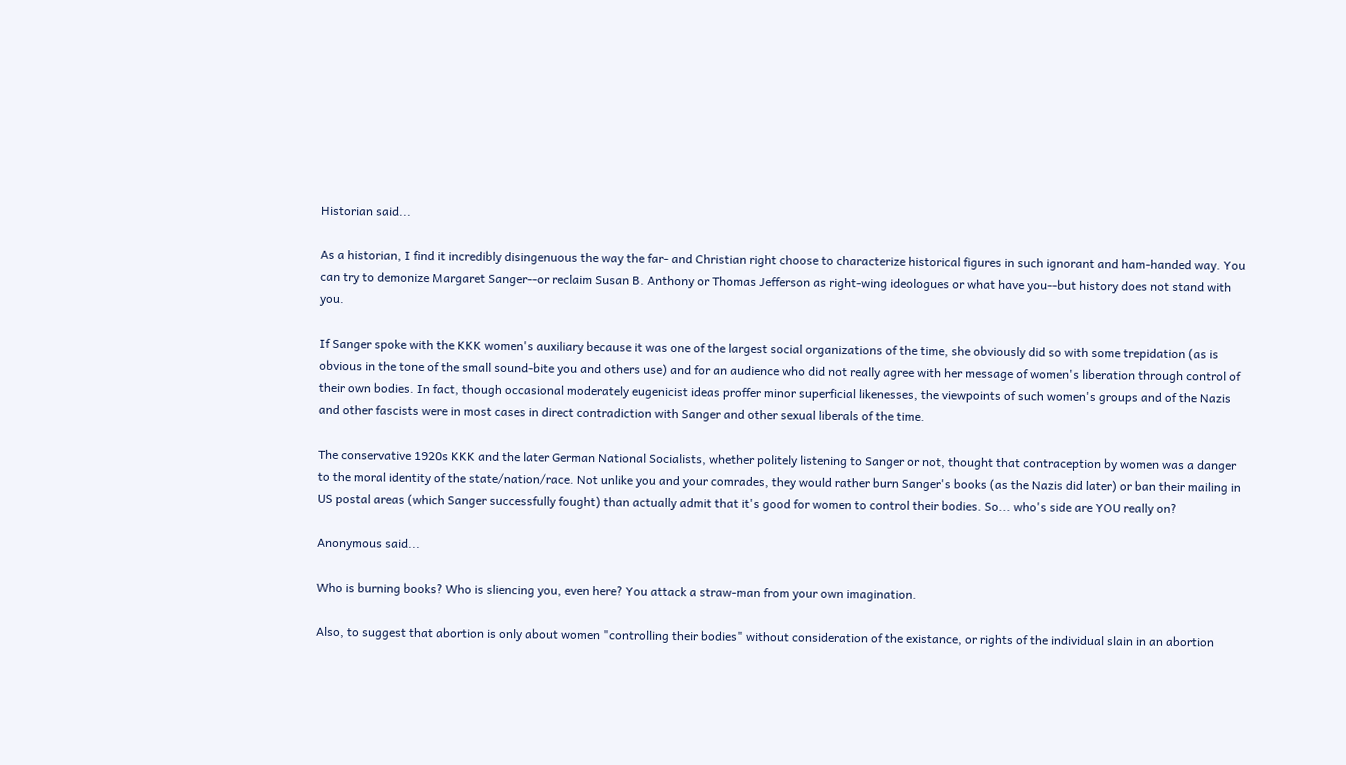Historian said...

As a historian, I find it incredibly disingenuous the way the far- and Christian right choose to characterize historical figures in such ignorant and ham-handed way. You can try to demonize Margaret Sanger--or reclaim Susan B. Anthony or Thomas Jefferson as right-wing ideologues or what have you--but history does not stand with you.

If Sanger spoke with the KKK women's auxiliary because it was one of the largest social organizations of the time, she obviously did so with some trepidation (as is obvious in the tone of the small sound-bite you and others use) and for an audience who did not really agree with her message of women's liberation through control of their own bodies. In fact, though occasional moderately eugenicist ideas proffer minor superficial likenesses, the viewpoints of such women's groups and of the Nazis and other fascists were in most cases in direct contradiction with Sanger and other sexual liberals of the time.

The conservative 1920s KKK and the later German National Socialists, whether politely listening to Sanger or not, thought that contraception by women was a danger to the moral identity of the state/nation/race. Not unlike you and your comrades, they would rather burn Sanger's books (as the Nazis did later) or ban their mailing in US postal areas (which Sanger successfully fought) than actually admit that it's good for women to control their bodies. So... who's side are YOU really on?

Anonymous said...

Who is burning books? Who is sliencing you, even here? You attack a straw-man from your own imagination.

Also, to suggest that abortion is only about women "controlling their bodies" without consideration of the existance, or rights of the individual slain in an abortion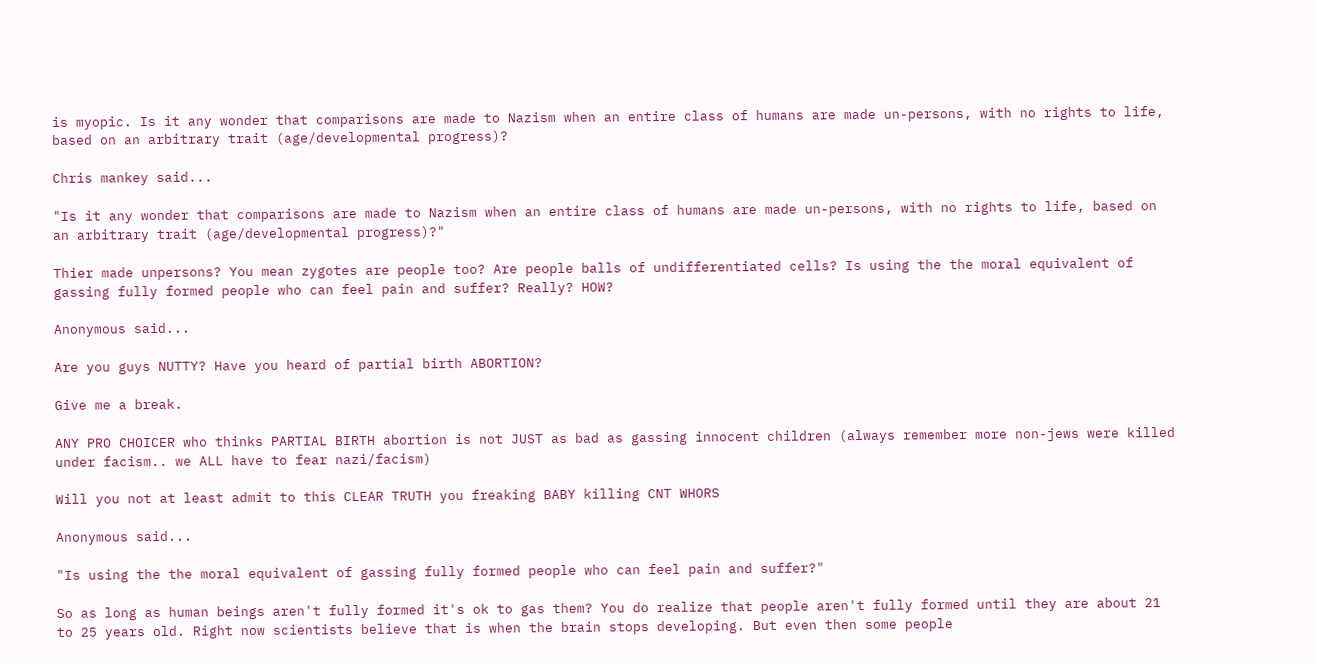is myopic. Is it any wonder that comparisons are made to Nazism when an entire class of humans are made un-persons, with no rights to life, based on an arbitrary trait (age/developmental progress)?

Chris mankey said...

"Is it any wonder that comparisons are made to Nazism when an entire class of humans are made un-persons, with no rights to life, based on an arbitrary trait (age/developmental progress)?"

Thier made unpersons? You mean zygotes are people too? Are people balls of undifferentiated cells? Is using the the moral equivalent of gassing fully formed people who can feel pain and suffer? Really? HOW?

Anonymous said...

Are you guys NUTTY? Have you heard of partial birth ABORTION?

Give me a break.

ANY PRO CHOICER who thinks PARTIAL BIRTH abortion is not JUST as bad as gassing innocent children (always remember more non-jews were killed under facism.. we ALL have to fear nazi/facism)

Will you not at least admit to this CLEAR TRUTH you freaking BABY killing CNT WHORS

Anonymous said...

"Is using the the moral equivalent of gassing fully formed people who can feel pain and suffer?"

So as long as human beings aren't fully formed it's ok to gas them? You do realize that people aren't fully formed until they are about 21 to 25 years old. Right now scientists believe that is when the brain stops developing. But even then some people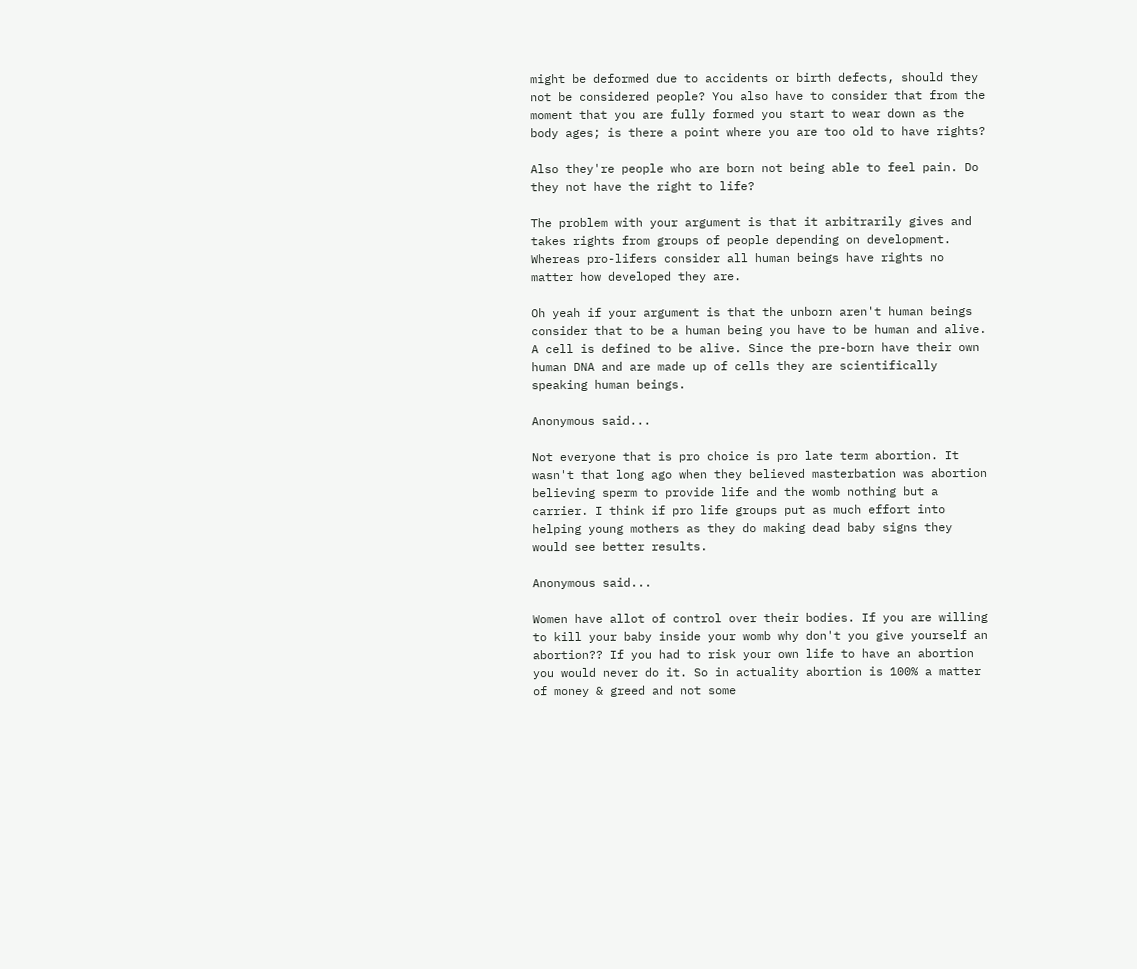might be deformed due to accidents or birth defects, should they not be considered people? You also have to consider that from the moment that you are fully formed you start to wear down as the body ages; is there a point where you are too old to have rights?

Also they're people who are born not being able to feel pain. Do they not have the right to life?

The problem with your argument is that it arbitrarily gives and takes rights from groups of people depending on development. Whereas pro-lifers consider all human beings have rights no matter how developed they are.

Oh yeah if your argument is that the unborn aren't human beings consider that to be a human being you have to be human and alive. A cell is defined to be alive. Since the pre-born have their own human DNA and are made up of cells they are scientifically speaking human beings.

Anonymous said...

Not everyone that is pro choice is pro late term abortion. It wasn't that long ago when they believed masterbation was abortion believing sperm to provide life and the womb nothing but a carrier. I think if pro life groups put as much effort into helping young mothers as they do making dead baby signs they would see better results.

Anonymous said...

Women have allot of control over their bodies. If you are willing to kill your baby inside your womb why don't you give yourself an abortion?? If you had to risk your own life to have an abortion you would never do it. So in actuality abortion is 100% a matter of money & greed and not some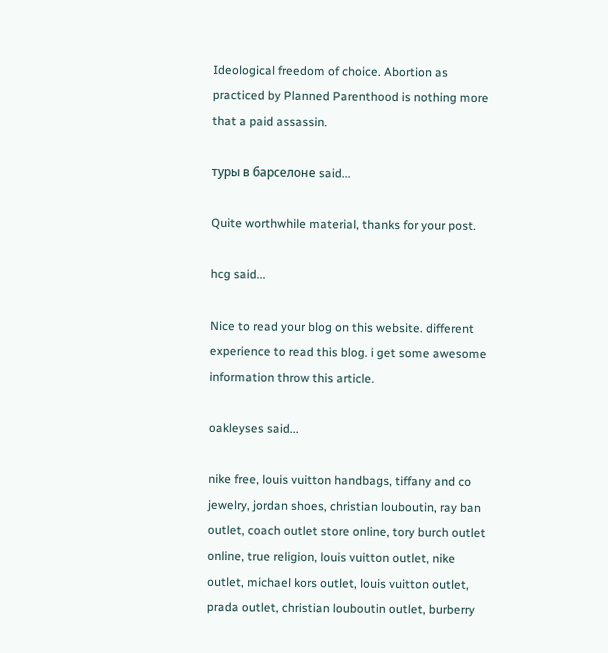Ideological freedom of choice. Abortion as practiced by Planned Parenthood is nothing more that a paid assassin.

туры в барселоне said...

Quite worthwhile material, thanks for your post.

hcg said...

Nice to read your blog on this website. different experience to read this blog. i get some awesome information throw this article.

oakleyses said...

nike free, louis vuitton handbags, tiffany and co jewelry, jordan shoes, christian louboutin, ray ban outlet, coach outlet store online, tory burch outlet online, true religion, louis vuitton outlet, nike outlet, michael kors outlet, louis vuitton outlet, prada outlet, christian louboutin outlet, burberry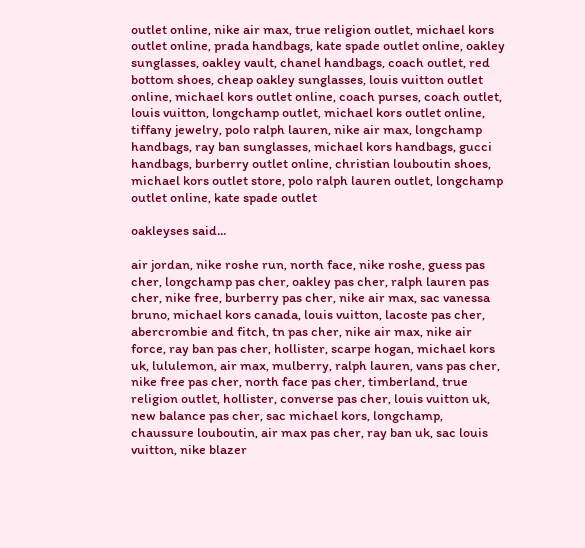outlet online, nike air max, true religion outlet, michael kors outlet online, prada handbags, kate spade outlet online, oakley sunglasses, oakley vault, chanel handbags, coach outlet, red bottom shoes, cheap oakley sunglasses, louis vuitton outlet online, michael kors outlet online, coach purses, coach outlet, louis vuitton, longchamp outlet, michael kors outlet online, tiffany jewelry, polo ralph lauren, nike air max, longchamp handbags, ray ban sunglasses, michael kors handbags, gucci handbags, burberry outlet online, christian louboutin shoes, michael kors outlet store, polo ralph lauren outlet, longchamp outlet online, kate spade outlet

oakleyses said...

air jordan, nike roshe run, north face, nike roshe, guess pas cher, longchamp pas cher, oakley pas cher, ralph lauren pas cher, nike free, burberry pas cher, nike air max, sac vanessa bruno, michael kors canada, louis vuitton, lacoste pas cher, abercrombie and fitch, tn pas cher, nike air max, nike air force, ray ban pas cher, hollister, scarpe hogan, michael kors uk, lululemon, air max, mulberry, ralph lauren, vans pas cher, nike free pas cher, north face pas cher, timberland, true religion outlet, hollister, converse pas cher, louis vuitton uk, new balance pas cher, sac michael kors, longchamp, chaussure louboutin, air max pas cher, ray ban uk, sac louis vuitton, nike blazer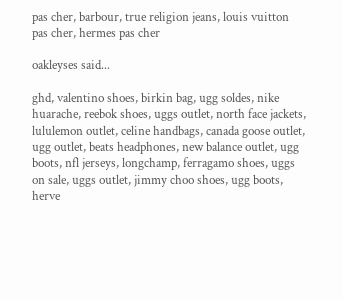pas cher, barbour, true religion jeans, louis vuitton pas cher, hermes pas cher

oakleyses said...

ghd, valentino shoes, birkin bag, ugg soldes, nike huarache, reebok shoes, uggs outlet, north face jackets, lululemon outlet, celine handbags, canada goose outlet, ugg outlet, beats headphones, new balance outlet, ugg boots, nfl jerseys, longchamp, ferragamo shoes, uggs on sale, uggs outlet, jimmy choo shoes, ugg boots, herve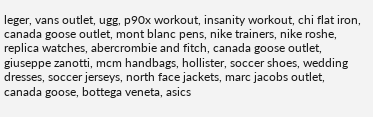leger, vans outlet, ugg, p90x workout, insanity workout, chi flat iron, canada goose outlet, mont blanc pens, nike trainers, nike roshe, replica watches, abercrombie and fitch, canada goose outlet, giuseppe zanotti, mcm handbags, hollister, soccer shoes, wedding dresses, soccer jerseys, north face jackets, marc jacobs outlet, canada goose, bottega veneta, asics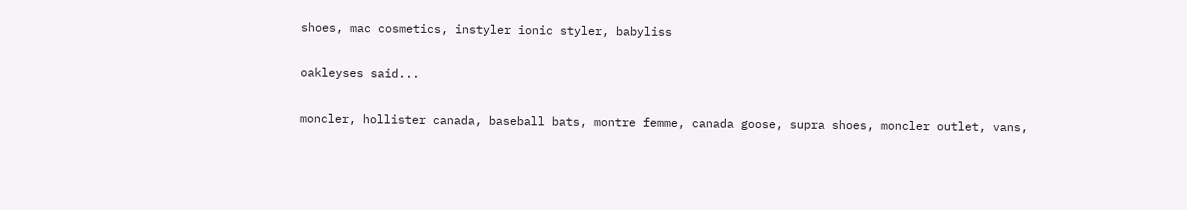shoes, mac cosmetics, instyler ionic styler, babyliss

oakleyses said...

moncler, hollister canada, baseball bats, montre femme, canada goose, supra shoes, moncler outlet, vans,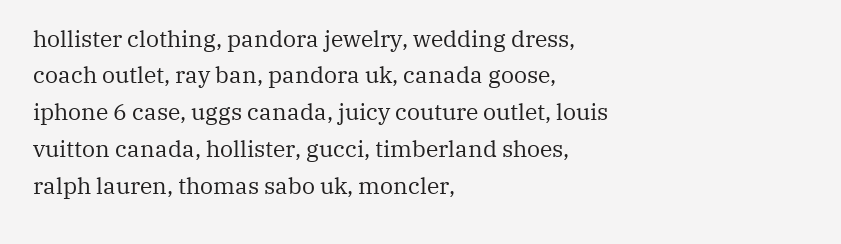hollister clothing, pandora jewelry, wedding dress, coach outlet, ray ban, pandora uk, canada goose, iphone 6 case, uggs canada, juicy couture outlet, louis vuitton canada, hollister, gucci, timberland shoes, ralph lauren, thomas sabo uk, moncler,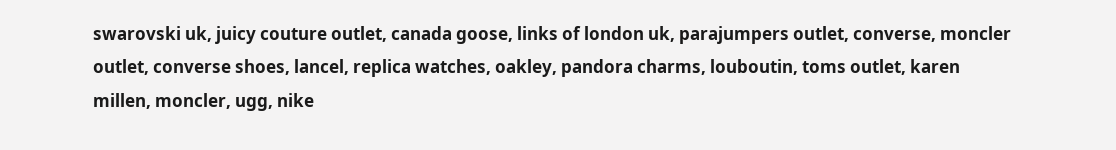swarovski uk, juicy couture outlet, canada goose, links of london uk, parajumpers outlet, converse, moncler outlet, converse shoes, lancel, replica watches, oakley, pandora charms, louboutin, toms outlet, karen millen, moncler, ugg, nike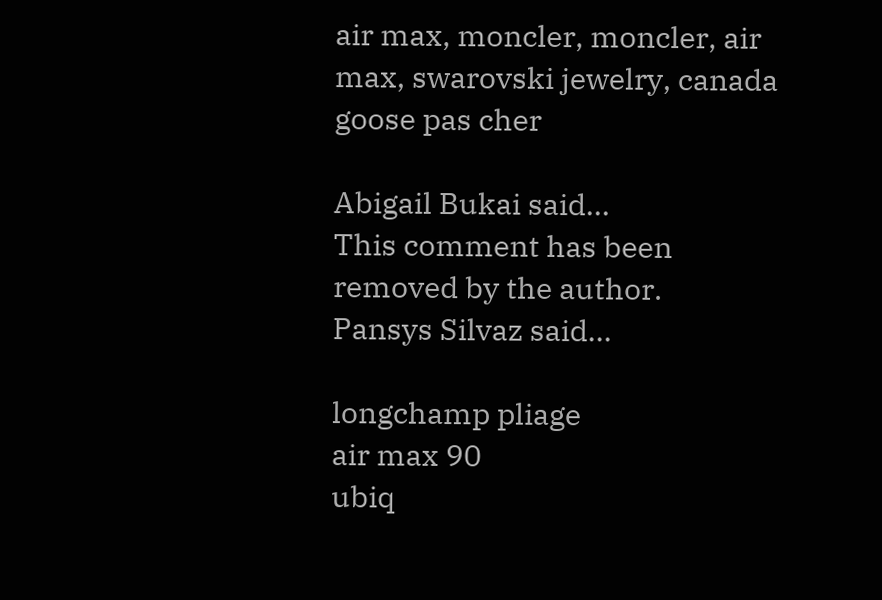air max, moncler, moncler, air max, swarovski jewelry, canada goose pas cher

Abigail Bukai said...
This comment has been removed by the author.
Pansys Silvaz said...

longchamp pliage
air max 90
ubiq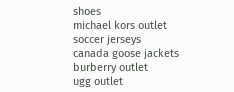shoes
michael kors outlet
soccer jerseys
canada goose jackets
burberry outlet
ugg outlet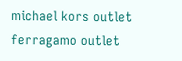michael kors outlet
ferragamo outlet